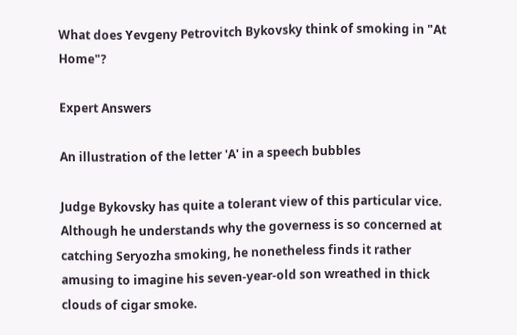What does Yevgeny Petrovitch Bykovsky think of smoking in "At Home"?

Expert Answers

An illustration of the letter 'A' in a speech bubbles

Judge Bykovsky has quite a tolerant view of this particular vice. Although he understands why the governess is so concerned at catching Seryozha smoking, he nonetheless finds it rather amusing to imagine his seven-year-old son wreathed in thick clouds of cigar smoke.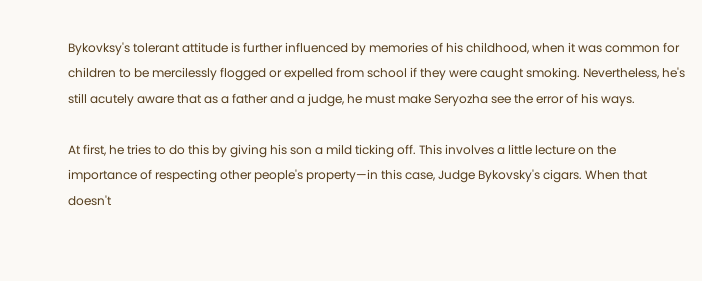Bykovksy's tolerant attitude is further influenced by memories of his childhood, when it was common for children to be mercilessly flogged or expelled from school if they were caught smoking. Nevertheless, he's still acutely aware that as a father and a judge, he must make Seryozha see the error of his ways.

At first, he tries to do this by giving his son a mild ticking off. This involves a little lecture on the importance of respecting other people's property—in this case, Judge Bykovsky's cigars. When that doesn't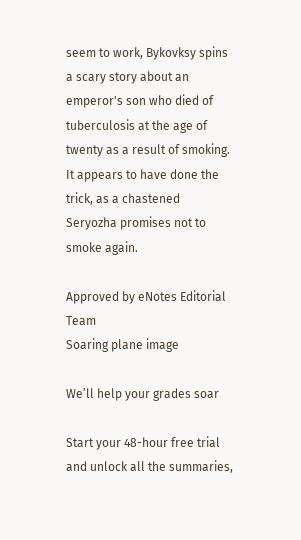seem to work, Bykovksy spins a scary story about an emperor's son who died of tuberculosis at the age of twenty as a result of smoking. It appears to have done the trick, as a chastened Seryozha promises not to smoke again.

Approved by eNotes Editorial Team
Soaring plane image

We’ll help your grades soar

Start your 48-hour free trial and unlock all the summaries,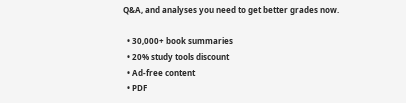Q&A, and analyses you need to get better grades now.

  • 30,000+ book summaries
  • 20% study tools discount
  • Ad-free content
  • PDF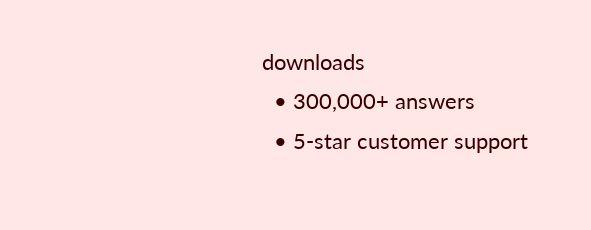downloads
  • 300,000+ answers
  • 5-star customer support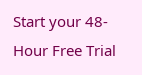Start your 48-Hour Free Trial